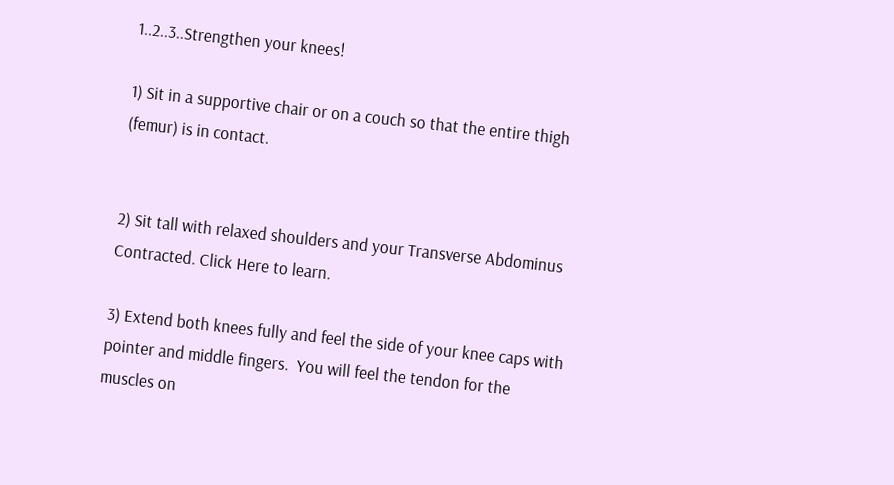1..2..3..Strengthen your knees!

1) Sit in a supportive chair or on a couch so that the entire thigh (femur) is in contact.


2) Sit tall with relaxed shoulders and your Transverse Abdominus Contracted. Click Here to learn.

3) Extend both knees fully and feel the side of your knee caps with pointer and middle fingers.  You will feel the tendon for the muscles on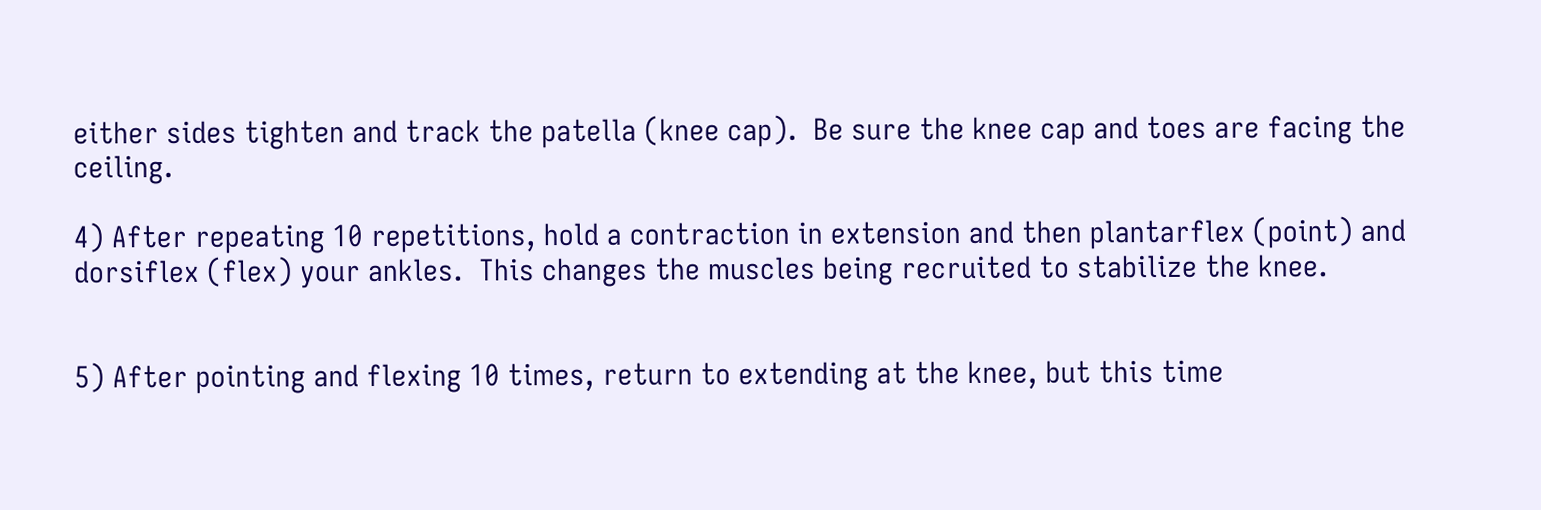either sides tighten and track the patella (knee cap).  Be sure the knee cap and toes are facing the ceiling.

4) After repeating 10 repetitions, hold a contraction in extension and then plantarflex (point) and dorsiflex (flex) your ankles.  This changes the muscles being recruited to stabilize the knee.


5) After pointing and flexing 10 times, return to extending at the knee, but this time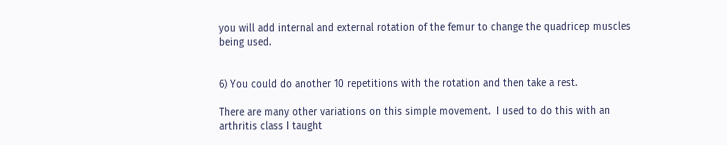you will add internal and external rotation of the femur to change the quadricep muscles being used.


6) You could do another 10 repetitions with the rotation and then take a rest.

There are many other variations on this simple movement.  I used to do this with an arthritis class I taught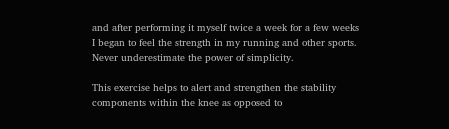and after performing it myself twice a week for a few weeks I began to feel the strength in my running and other sports.  Never underestimate the power of simplicity.

This exercise helps to alert and strengthen the stability components within the knee as opposed to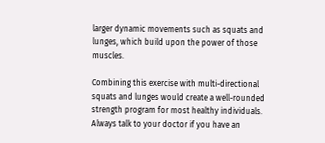larger dynamic movements such as squats and lunges, which build upon the power of those muscles.

Combining this exercise with multi-directional squats and lunges would create a well-rounded strength program for most healthy individuals.  Always talk to your doctor if you have an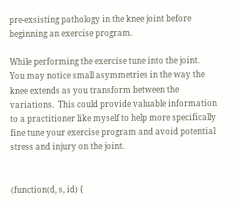pre-exsisting pathology in the knee joint before beginning an exercise program.

While performing the exercise tune into the joint.  You may notice small asymmetries in the way the knee extends as you transform between the variations.  This could provide valuable information to a practitioner like myself to help more specifically fine tune your exercise program and avoid potential stress and injury on the joint.


(function(d, s, id) {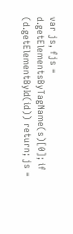var js, fjs = d.getElementsByTagName(s)[0]; if (d.getElementById(id)) return; js =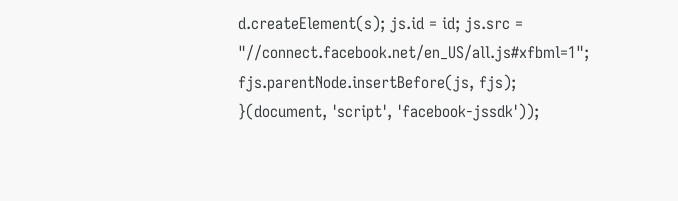d.createElement(s); js.id = id; js.src = "//connect.facebook.net/en_US/all.js#xfbml=1"; fjs.parentNode.insertBefore(js, fjs); }(document, 'script', 'facebook-jssdk'));